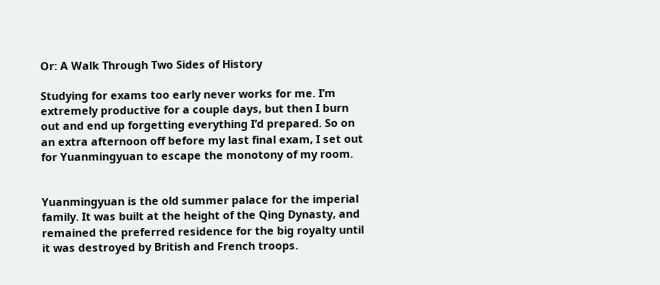Or: A Walk Through Two Sides of History

Studying for exams too early never works for me. I’m extremely productive for a couple days, but then I burn out and end up forgetting everything I’d prepared. So on an extra afternoon off before my last final exam, I set out for Yuanmingyuan to escape the monotony of my room.


Yuanmingyuan is the old summer palace for the imperial family. It was built at the height of the Qing Dynasty, and remained the preferred residence for the big royalty until it was destroyed by British and French troops.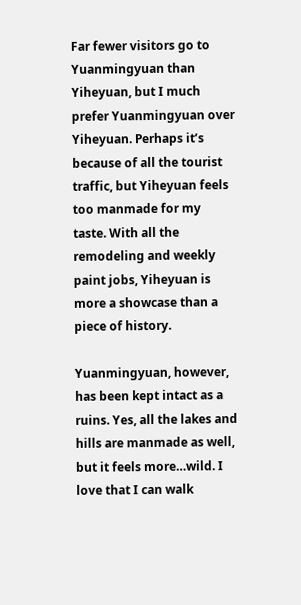Far fewer visitors go to Yuanmingyuan than Yiheyuan, but I much prefer Yuanmingyuan over Yiheyuan. Perhaps it’s because of all the tourist traffic, but Yiheyuan feels too manmade for my taste. With all the remodeling and weekly paint jobs, Yiheyuan is more a showcase than a piece of history.

Yuanmingyuan, however, has been kept intact as a ruins. Yes, all the lakes and hills are manmade as well, but it feels more…wild. I love that I can walk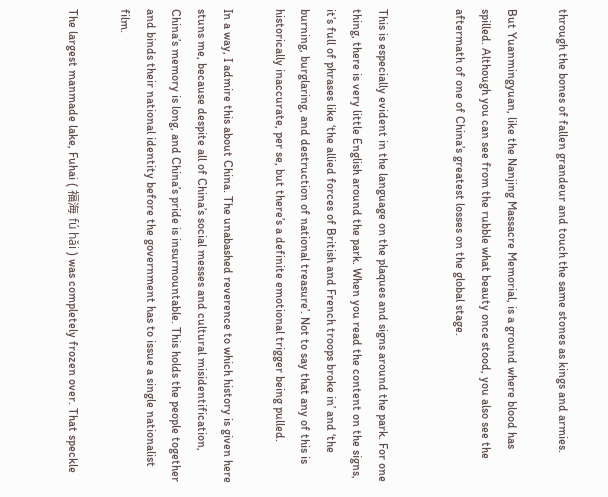through the bones of fallen grandeur and touch the same stones as kings and armies.

But Yuanmingyuan, like the Nanjing Massacre Memorial, is a ground where blood has spilled. Although you can see from the rubble what beauty once stood, you also see the aftermath of one of China’s greatest losses on the global stage.


This is especially evident in the language on the plaques and signs around the park. For one thing, there is very little English around the park. When you read the content on the signs, it’s full of phrases like ‘the allied forces of British and French troops broke in’ and ‘the burning, burglaring, and destruction of national treasure’. Not to say that any of this is historically inaccurate, per se, but there’s a definite emotional trigger being pulled.

In a way, I admire this about China. The unabashed reverence to which history is given here stuns me, because despite all of China’s social messes and cultural misidentification, China’s memory is long, and China’s pride is insurmountable. This holds the people together and binds their national identity before the government has to issue a single nationalist film.

The largest manmade lake, Fuhai ( 福海 fú hǎi ) was completely frozen over. That speckle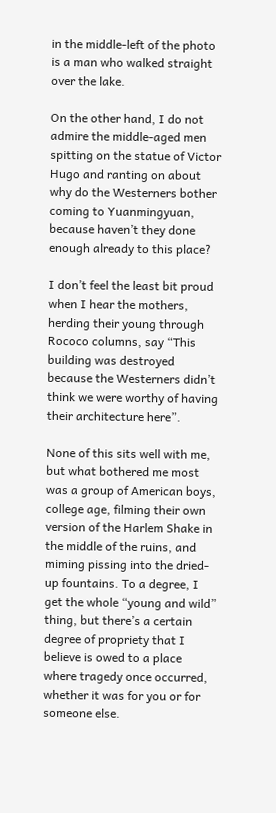in the middle-left of the photo is a man who walked straight over the lake.

On the other hand, I do not admire the middle-aged men spitting on the statue of Victor Hugo and ranting on about why do the Westerners bother coming to Yuanmingyuan, because haven’t they done enough already to this place?

I don’t feel the least bit proud when I hear the mothers, herding their young through Rococo columns, say “This building was destroyed because the Westerners didn’t think we were worthy of having their architecture here”.

None of this sits well with me, but what bothered me most was a group of American boys, college age, filming their own version of the Harlem Shake in the middle of the ruins, and miming pissing into the dried-up fountains. To a degree, I get the whole “young and wild” thing, but there’s a certain degree of propriety that I believe is owed to a place where tragedy once occurred, whether it was for you or for someone else.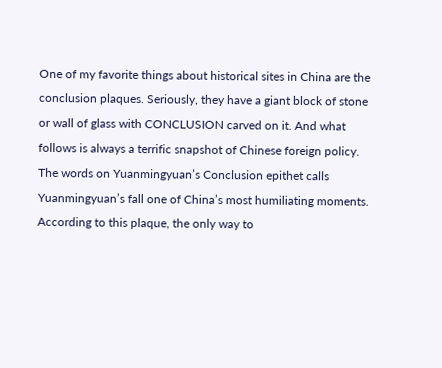One of my favorite things about historical sites in China are the conclusion plaques. Seriously, they have a giant block of stone or wall of glass with CONCLUSION carved on it. And what follows is always a terrific snapshot of Chinese foreign policy. The words on Yuanmingyuan’s Conclusion epithet calls Yuanmingyuan’s fall one of China’s most humiliating moments. According to this plaque, the only way to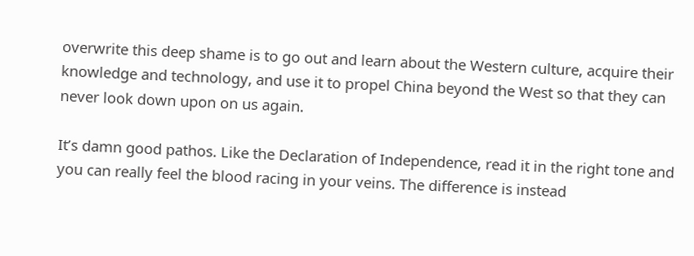overwrite this deep shame is to go out and learn about the Western culture, acquire their knowledge and technology, and use it to propel China beyond the West so that they can never look down upon on us again.

It’s damn good pathos. Like the Declaration of Independence, read it in the right tone and you can really feel the blood racing in your veins. The difference is instead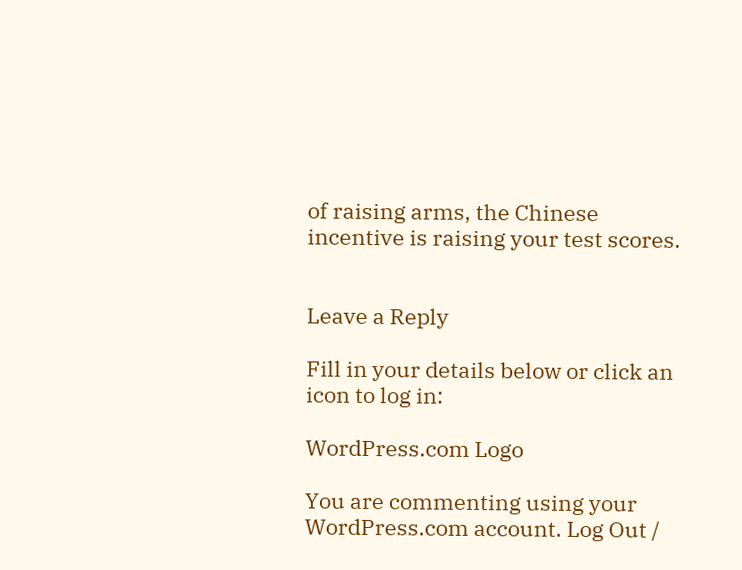of raising arms, the Chinese incentive is raising your test scores.


Leave a Reply

Fill in your details below or click an icon to log in:

WordPress.com Logo

You are commenting using your WordPress.com account. Log Out /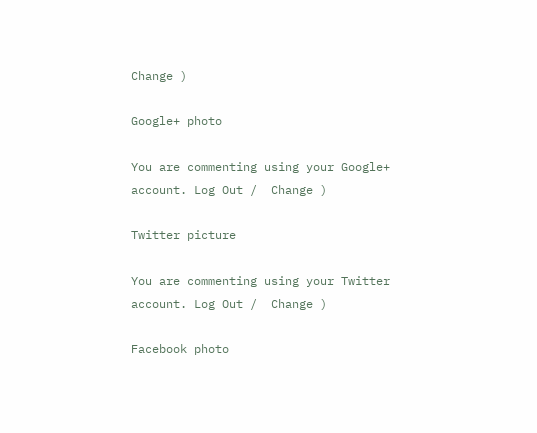Change )

Google+ photo

You are commenting using your Google+ account. Log Out /  Change )

Twitter picture

You are commenting using your Twitter account. Log Out /  Change )

Facebook photo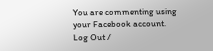You are commenting using your Facebook account. Log Out /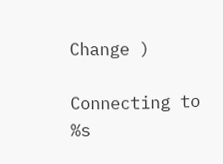Change )

Connecting to %s